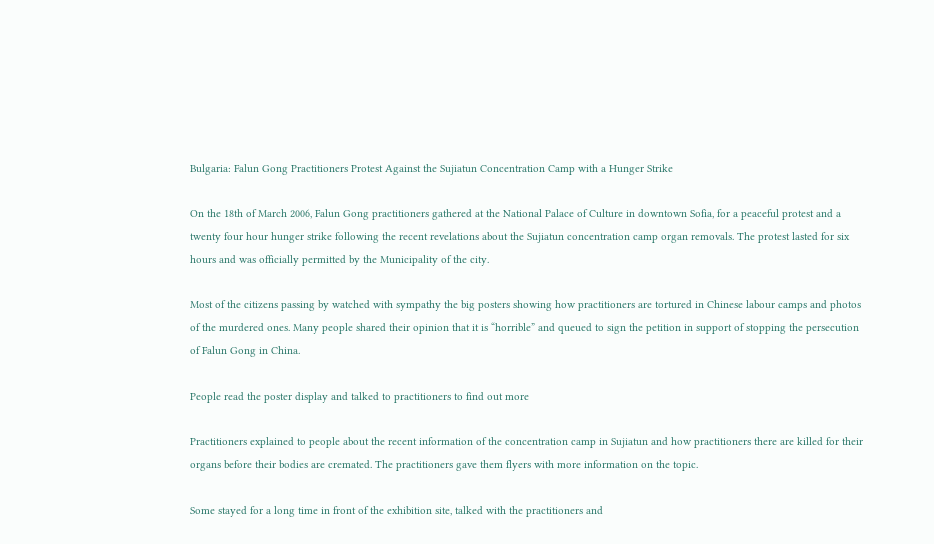Bulgaria: Falun Gong Practitioners Protest Against the Sujiatun Concentration Camp with a Hunger Strike

On the 18th of March 2006, Falun Gong practitioners gathered at the National Palace of Culture in downtown Sofia, for a peaceful protest and a twenty four hour hunger strike following the recent revelations about the Sujiatun concentration camp organ removals. The protest lasted for six hours and was officially permitted by the Municipality of the city.

Most of the citizens passing by watched with sympathy the big posters showing how practitioners are tortured in Chinese labour camps and photos of the murdered ones. Many people shared their opinion that it is “horrible” and queued to sign the petition in support of stopping the persecution of Falun Gong in China.

People read the poster display and talked to practitioners to find out more

Practitioners explained to people about the recent information of the concentration camp in Sujiatun and how practitioners there are killed for their organs before their bodies are cremated. The practitioners gave them flyers with more information on the topic.

Some stayed for a long time in front of the exhibition site, talked with the practitioners and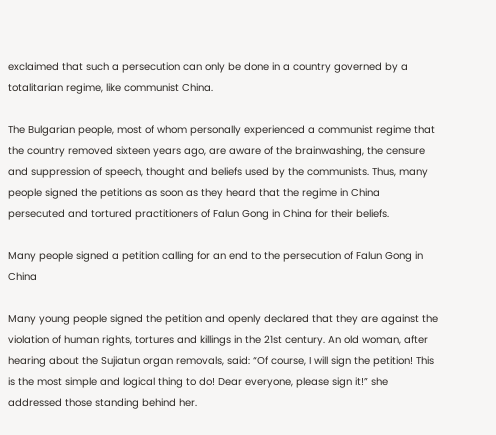exclaimed that such a persecution can only be done in a country governed by a totalitarian regime, like communist China.

The Bulgarian people, most of whom personally experienced a communist regime that the country removed sixteen years ago, are aware of the brainwashing, the censure and suppression of speech, thought and beliefs used by the communists. Thus, many people signed the petitions as soon as they heard that the regime in China persecuted and tortured practitioners of Falun Gong in China for their beliefs.

Many people signed a petition calling for an end to the persecution of Falun Gong in China

Many young people signed the petition and openly declared that they are against the violation of human rights, tortures and killings in the 21st century. An old woman, after hearing about the Sujiatun organ removals, said: “Of course, I will sign the petition! This is the most simple and logical thing to do! Dear everyone, please sign it!” she addressed those standing behind her.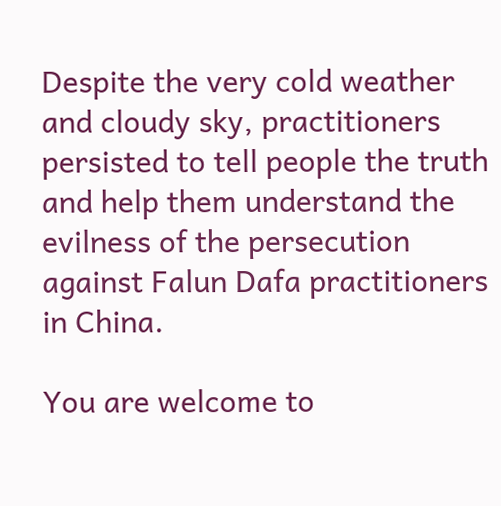Despite the very cold weather and cloudy sky, practitioners persisted to tell people the truth and help them understand the evilness of the persecution against Falun Dafa practitioners in China.

You are welcome to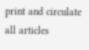print and circulate all articles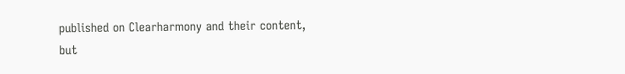published on Clearharmony and their content, but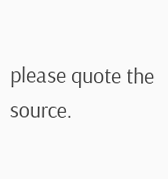please quote the source.